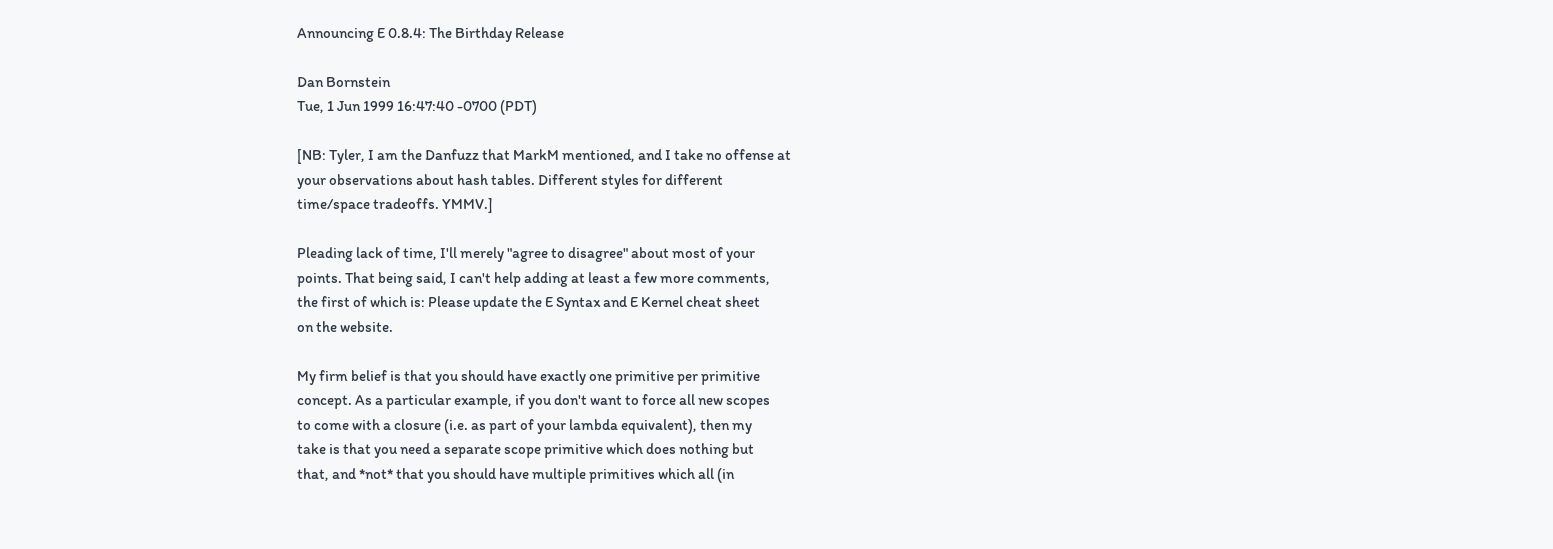Announcing E 0.8.4: The Birthday Release

Dan Bornstein
Tue, 1 Jun 1999 16:47:40 -0700 (PDT)

[NB: Tyler, I am the Danfuzz that MarkM mentioned, and I take no offense at
your observations about hash tables. Different styles for different
time/space tradeoffs. YMMV.]

Pleading lack of time, I'll merely "agree to disagree" about most of your
points. That being said, I can't help adding at least a few more comments,
the first of which is: Please update the E Syntax and E Kernel cheat sheet
on the website.

My firm belief is that you should have exactly one primitive per primitive
concept. As a particular example, if you don't want to force all new scopes
to come with a closure (i.e. as part of your lambda equivalent), then my
take is that you need a separate scope primitive which does nothing but
that, and *not* that you should have multiple primitives which all (in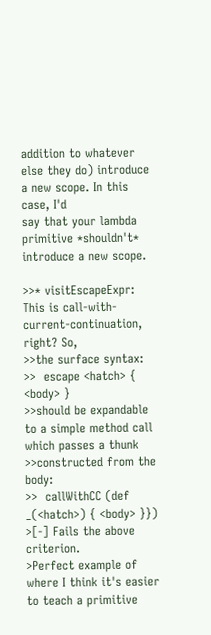addition to whatever else they do) introduce a new scope. In this case, I'd
say that your lambda primitive *shouldn't* introduce a new scope.

>>* visitEscapeExpr: This is call-with-current-continuation, right? So,
>>the surface syntax:
>>  escape <hatch> { <body> }
>>should be expandable to a simple method call which passes a thunk
>>constructed from the body:
>>  callWithCC (def _(<hatch>) { <body> }})
>[-] Fails the above criterion.
>Perfect example of where I think it's easier to teach a primitive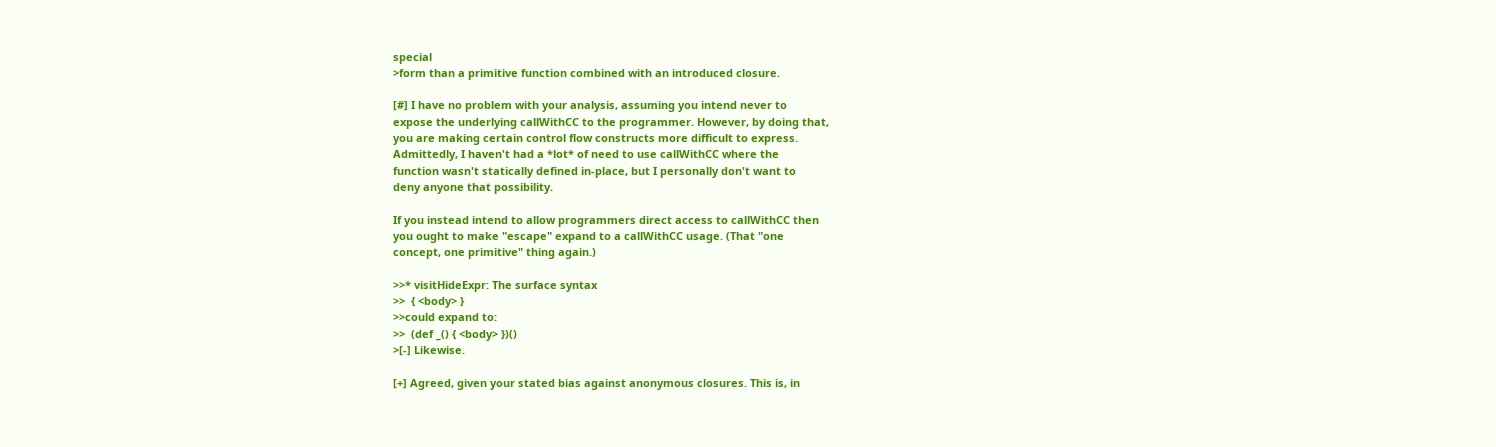special
>form than a primitive function combined with an introduced closure.

[#] I have no problem with your analysis, assuming you intend never to
expose the underlying callWithCC to the programmer. However, by doing that,
you are making certain control flow constructs more difficult to express.
Admittedly, I haven't had a *lot* of need to use callWithCC where the
function wasn't statically defined in-place, but I personally don't want to
deny anyone that possibility.

If you instead intend to allow programmers direct access to callWithCC then
you ought to make "escape" expand to a callWithCC usage. (That "one
concept, one primitive" thing again.)

>>* visitHideExpr: The surface syntax
>>  { <body> }
>>could expand to:
>>  (def _() { <body> })()
>[-] Likewise.

[+] Agreed, given your stated bias against anonymous closures. This is, in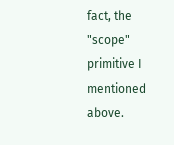fact, the "scope" primitive I mentioned above.